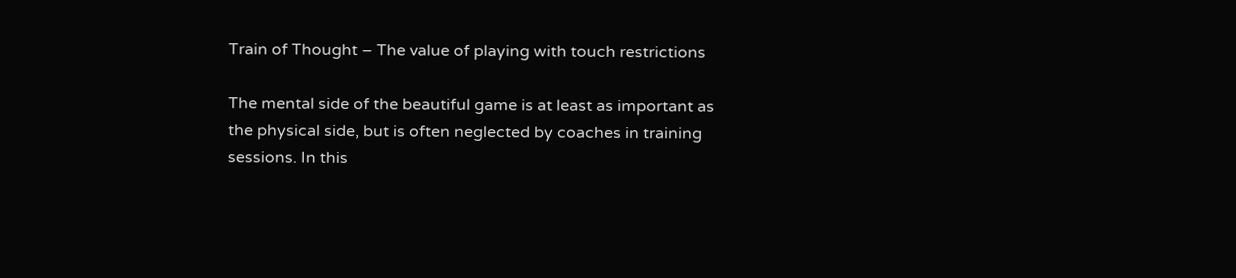Train of Thought – The value of playing with touch restrictions

The mental side of the beautiful game is at least as important as the physical side, but is often neglected by coaches in training sessions. In this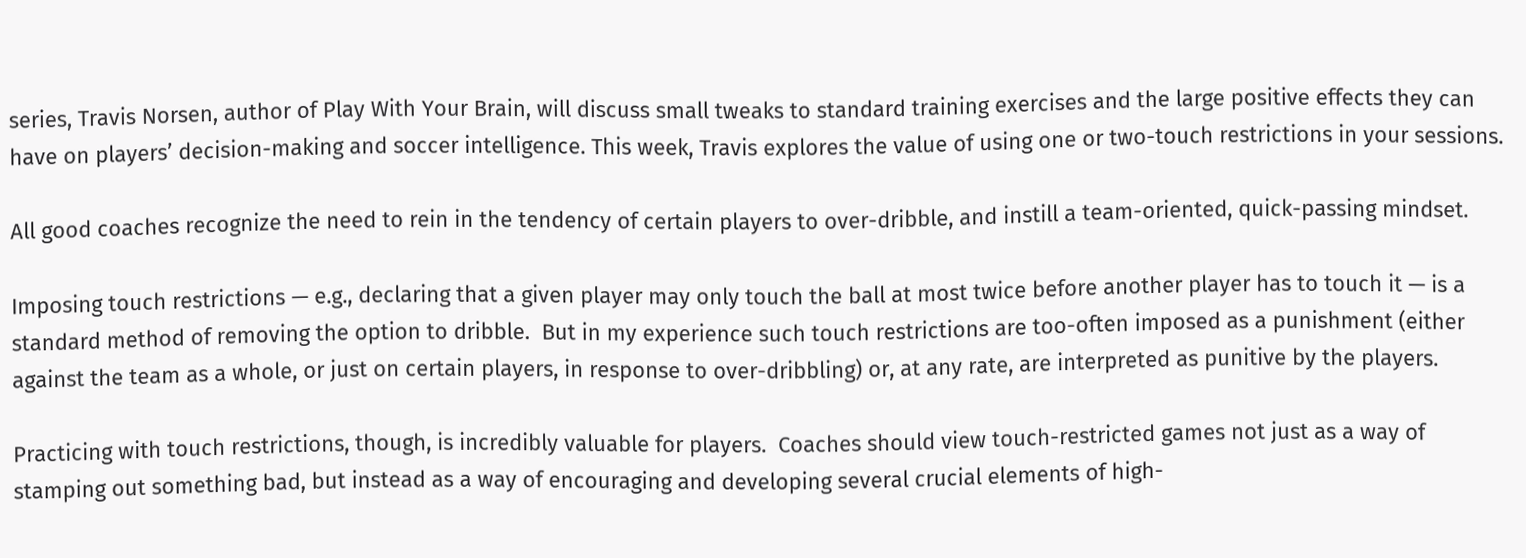series, Travis Norsen, author of Play With Your Brain, will discuss small tweaks to standard training exercises and the large positive effects they can have on players’ decision-making and soccer intelligence. This week, Travis explores the value of using one or two-touch restrictions in your sessions.

All good coaches recognize the need to rein in the tendency of certain players to over-dribble, and instill a team-oriented, quick-passing mindset.

Imposing touch restrictions — e.g., declaring that a given player may only touch the ball at most twice before another player has to touch it — is a standard method of removing the option to dribble.  But in my experience such touch restrictions are too-often imposed as a punishment (either against the team as a whole, or just on certain players, in response to over-dribbling) or, at any rate, are interpreted as punitive by the players.

Practicing with touch restrictions, though, is incredibly valuable for players.  Coaches should view touch-restricted games not just as a way of stamping out something bad, but instead as a way of encouraging and developing several crucial elements of high-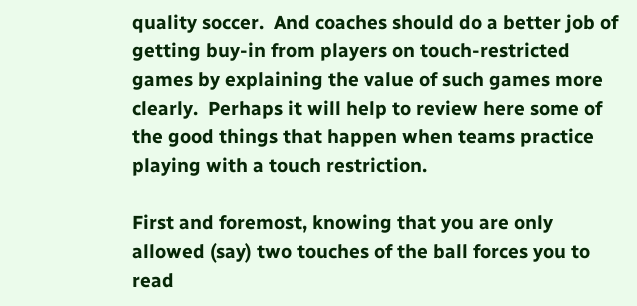quality soccer.  And coaches should do a better job of getting buy-in from players on touch-restricted games by explaining the value of such games more clearly.  Perhaps it will help to review here some of the good things that happen when teams practice playing with a touch restriction.

First and foremost, knowing that you are only allowed (say) two touches of the ball forces you to read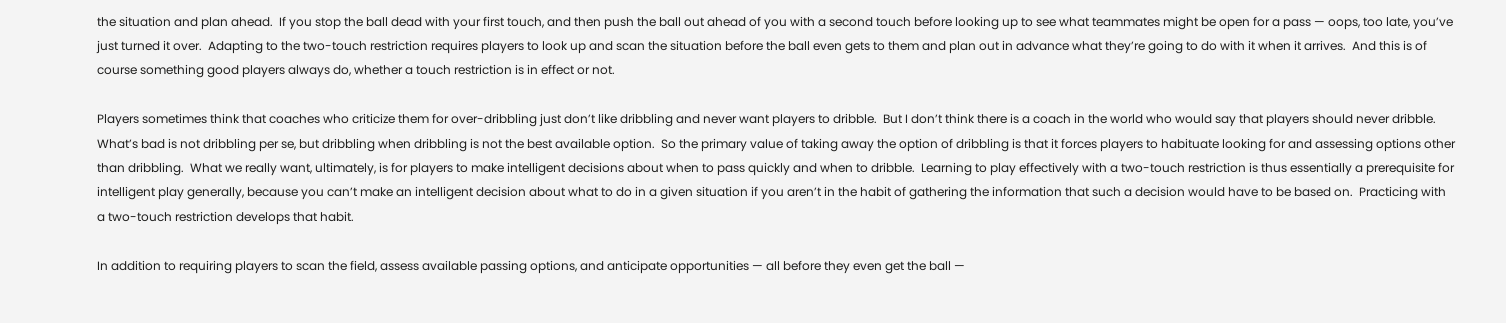the situation and plan ahead.  If you stop the ball dead with your first touch, and then push the ball out ahead of you with a second touch before looking up to see what teammates might be open for a pass — oops, too late, you’ve just turned it over.  Adapting to the two-touch restriction requires players to look up and scan the situation before the ball even gets to them and plan out in advance what they’re going to do with it when it arrives.  And this is of course something good players always do, whether a touch restriction is in effect or not.

Players sometimes think that coaches who criticize them for over-dribbling just don’t like dribbling and never want players to dribble.  But I don’t think there is a coach in the world who would say that players should never dribble.  What’s bad is not dribbling per se, but dribbling when dribbling is not the best available option.  So the primary value of taking away the option of dribbling is that it forces players to habituate looking for and assessing options other than dribbling.  What we really want, ultimately, is for players to make intelligent decisions about when to pass quickly and when to dribble.  Learning to play effectively with a two-touch restriction is thus essentially a prerequisite for intelligent play generally, because you can’t make an intelligent decision about what to do in a given situation if you aren’t in the habit of gathering the information that such a decision would have to be based on.  Practicing with a two-touch restriction develops that habit.

In addition to requiring players to scan the field, assess available passing options, and anticipate opportunities — all before they even get the ball —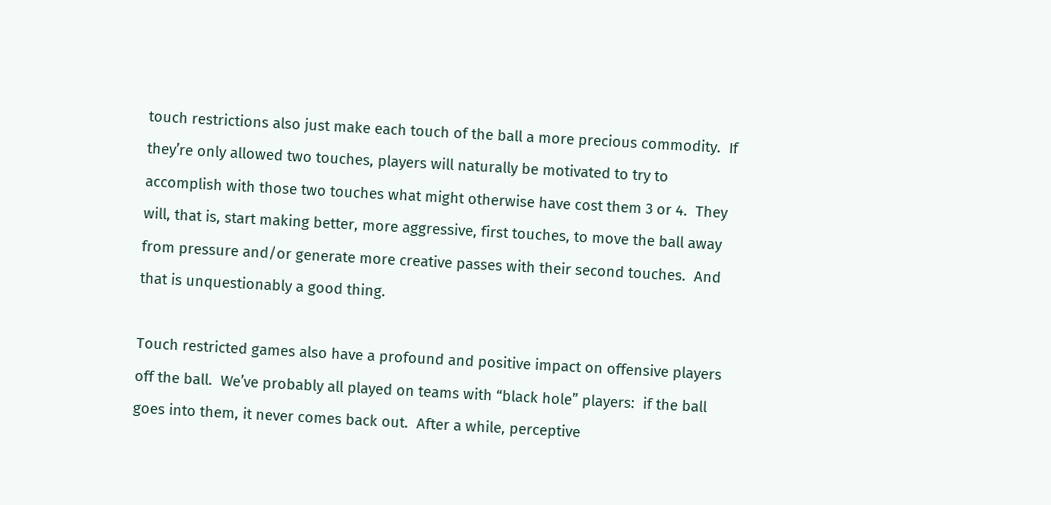touch restrictions also just make each touch of the ball a more precious commodity.  If they’re only allowed two touches, players will naturally be motivated to try to accomplish with those two touches what might otherwise have cost them 3 or 4.  They will, that is, start making better, more aggressive, first touches, to move the ball away from pressure and/or generate more creative passes with their second touches.  And that is unquestionably a good thing.

Touch restricted games also have a profound and positive impact on offensive players off the ball.  We’ve probably all played on teams with “black hole” players:  if the ball goes into them, it never comes back out.  After a while, perceptive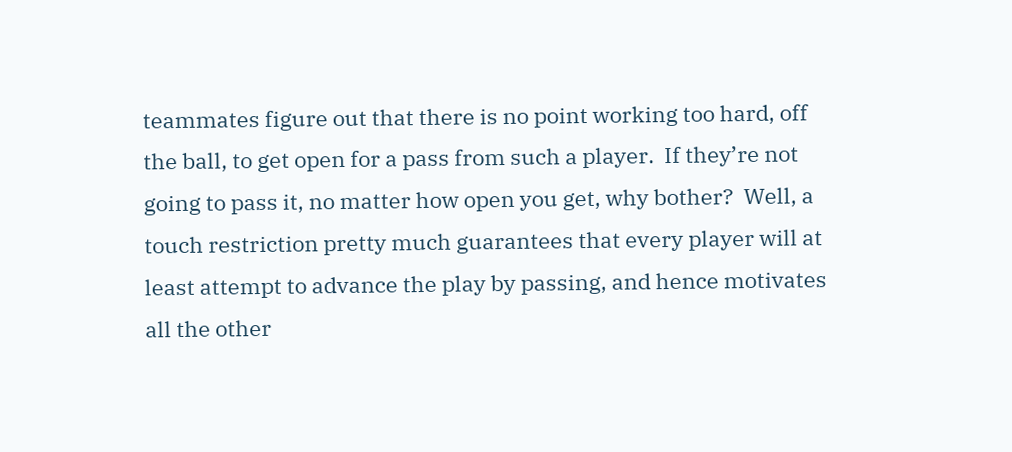teammates figure out that there is no point working too hard, off the ball, to get open for a pass from such a player.  If they’re not going to pass it, no matter how open you get, why bother?  Well, a touch restriction pretty much guarantees that every player will at least attempt to advance the play by passing, and hence motivates all the other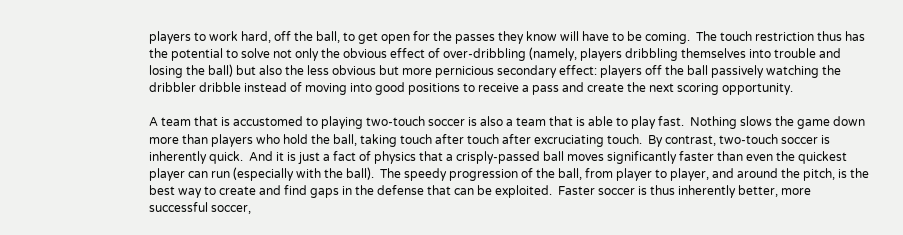players to work hard, off the ball, to get open for the passes they know will have to be coming.  The touch restriction thus has the potential to solve not only the obvious effect of over-dribbling (namely, players dribbling themselves into trouble and losing the ball) but also the less obvious but more pernicious secondary effect: players off the ball passively watching the dribbler dribble instead of moving into good positions to receive a pass and create the next scoring opportunity.

A team that is accustomed to playing two-touch soccer is also a team that is able to play fast.  Nothing slows the game down more than players who hold the ball, taking touch after touch after excruciating touch.  By contrast, two-touch soccer is inherently quick.  And it is just a fact of physics that a crisply-passed ball moves significantly faster than even the quickest player can run (especially with the ball).  The speedy progression of the ball, from player to player, and around the pitch, is the best way to create and find gaps in the defense that can be exploited.  Faster soccer is thus inherently better, more successful soccer,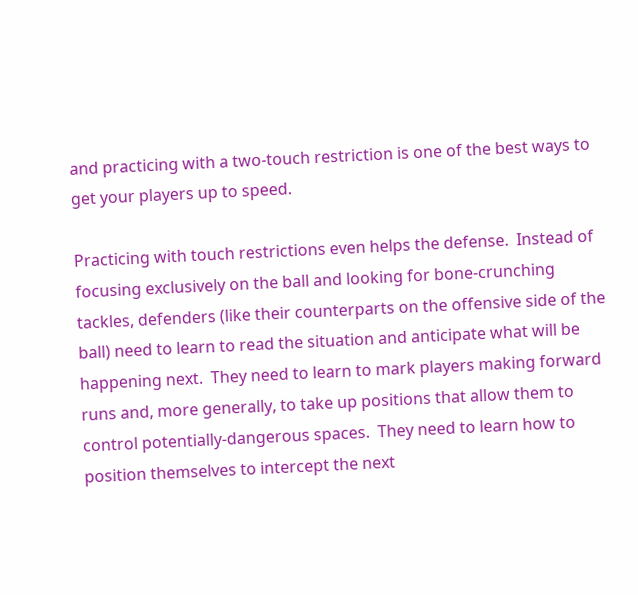and practicing with a two-touch restriction is one of the best ways to get your players up to speed.

Practicing with touch restrictions even helps the defense.  Instead of focusing exclusively on the ball and looking for bone-crunching tackles, defenders (like their counterparts on the offensive side of the ball) need to learn to read the situation and anticipate what will be happening next.  They need to learn to mark players making forward runs and, more generally, to take up positions that allow them to control potentially-dangerous spaces.  They need to learn how to position themselves to intercept the next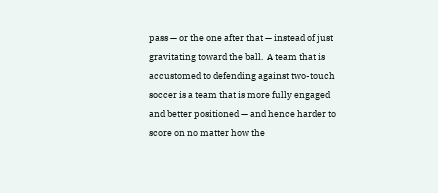pass — or the one after that — instead of just gravitating toward the ball.  A team that is accustomed to defending against two-touch soccer is a team that is more fully engaged and better positioned — and hence harder to score on no matter how the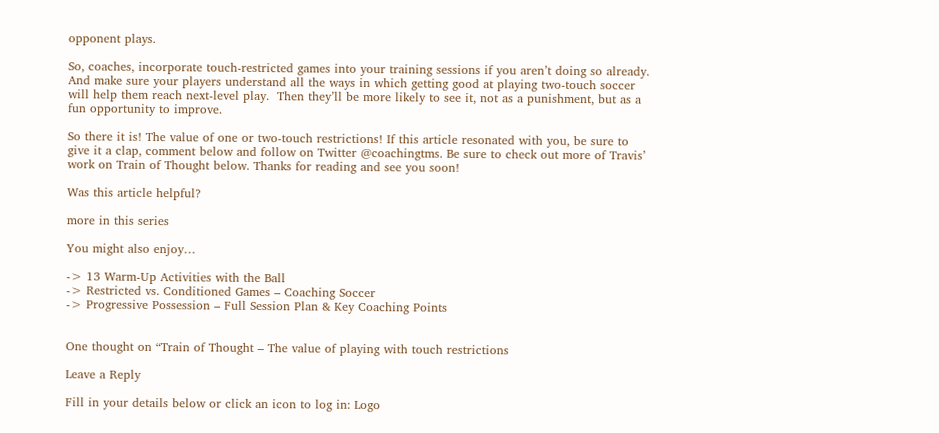opponent plays.

So, coaches, incorporate touch-restricted games into your training sessions if you aren’t doing so already.  And make sure your players understand all the ways in which getting good at playing two-touch soccer will help them reach next-level play.  Then they’ll be more likely to see it, not as a punishment, but as a fun opportunity to improve.

So there it is! The value of one or two-touch restrictions! If this article resonated with you, be sure to give it a clap, comment below and follow on Twitter @coachingtms. Be sure to check out more of Travis’ work on Train of Thought below. Thanks for reading and see you soon!

Was this article helpful?

more in this series

You might also enjoy…

-> 13 Warm-Up Activities with the Ball
-> Restricted vs. Conditioned Games – Coaching Soccer
-> Progressive Possession – Full Session Plan & Key Coaching Points


One thought on “Train of Thought – The value of playing with touch restrictions

Leave a Reply

Fill in your details below or click an icon to log in: Logo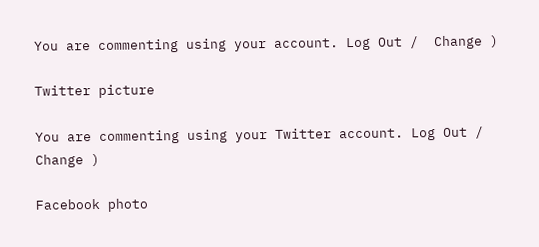You are commenting using your account. Log Out /  Change )

Twitter picture

You are commenting using your Twitter account. Log Out /  Change )

Facebook photo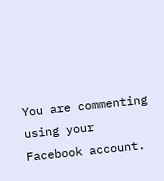You are commenting using your Facebook account.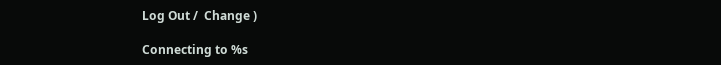Log Out /  Change )

Connecting to %s